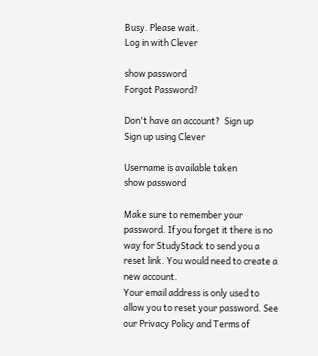Busy. Please wait.
Log in with Clever

show password
Forgot Password?

Don't have an account?  Sign up
Sign up using Clever

Username is available taken
show password

Make sure to remember your password. If you forget it there is no way for StudyStack to send you a reset link. You would need to create a new account.
Your email address is only used to allow you to reset your password. See our Privacy Policy and Terms of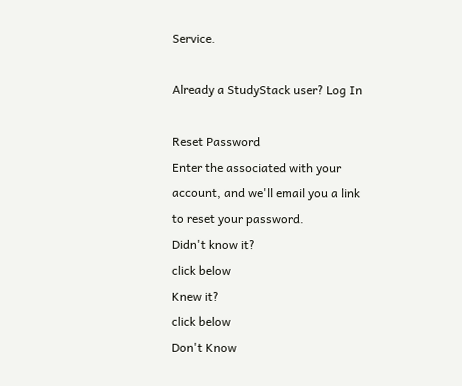Service.

Already a StudyStack user? Log In

Reset Password
Enter the associated with your account, and we'll email you a link to reset your password.
Didn't know it?
click below
Knew it?
click below
Don't Know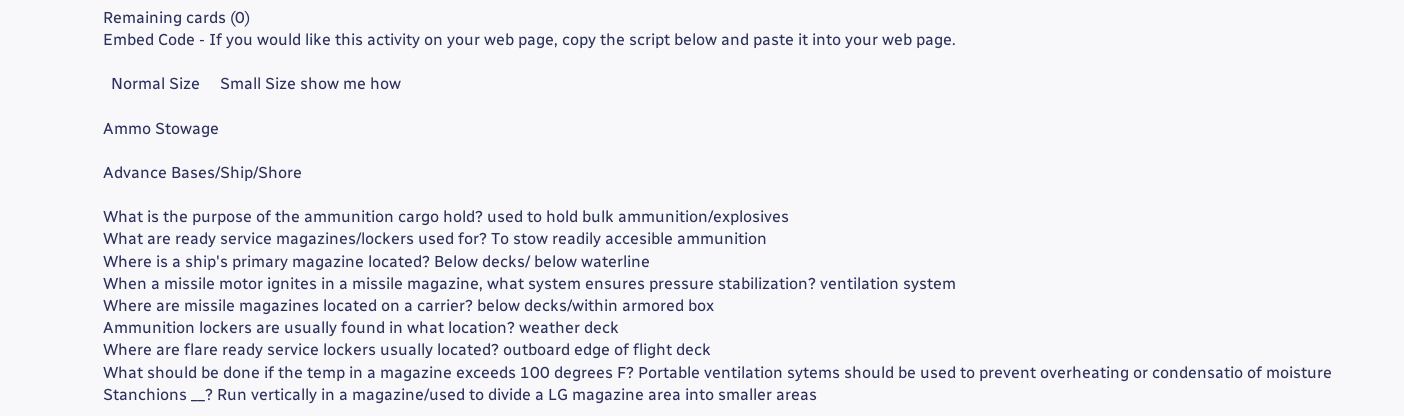Remaining cards (0)
Embed Code - If you would like this activity on your web page, copy the script below and paste it into your web page.

  Normal Size     Small Size show me how

Ammo Stowage

Advance Bases/Ship/Shore

What is the purpose of the ammunition cargo hold? used to hold bulk ammunition/explosives
What are ready service magazines/lockers used for? To stow readily accesible ammunition
Where is a ship's primary magazine located? Below decks/ below waterline
When a missile motor ignites in a missile magazine, what system ensures pressure stabilization? ventilation system
Where are missile magazines located on a carrier? below decks/within armored box
Ammunition lockers are usually found in what location? weather deck
Where are flare ready service lockers usually located? outboard edge of flight deck
What should be done if the temp in a magazine exceeds 100 degrees F? Portable ventilation sytems should be used to prevent overheating or condensatio of moisture
Stanchions __? Run vertically in a magazine/used to divide a LG magazine area into smaller areas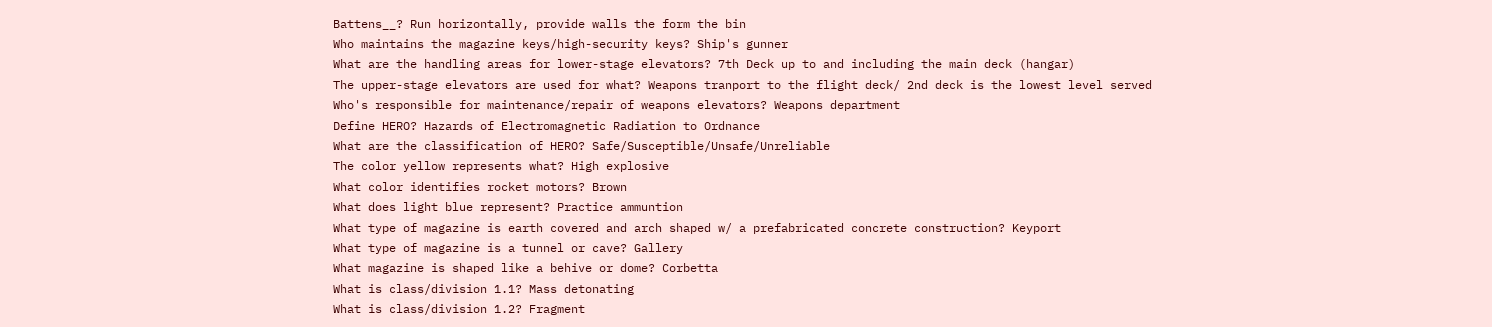Battens__? Run horizontally, provide walls the form the bin
Who maintains the magazine keys/high-security keys? Ship's gunner
What are the handling areas for lower-stage elevators? 7th Deck up to and including the main deck (hangar)
The upper-stage elevators are used for what? Weapons tranport to the flight deck/ 2nd deck is the lowest level served
Who's responsible for maintenance/repair of weapons elevators? Weapons department
Define HERO? Hazards of Electromagnetic Radiation to Ordnance
What are the classification of HERO? Safe/Susceptible/Unsafe/Unreliable
The color yellow represents what? High explosive
What color identifies rocket motors? Brown
What does light blue represent? Practice ammuntion
What type of magazine is earth covered and arch shaped w/ a prefabricated concrete construction? Keyport
What type of magazine is a tunnel or cave? Gallery
What magazine is shaped like a behive or dome? Corbetta
What is class/division 1.1? Mass detonating
What is class/division 1.2? Fragment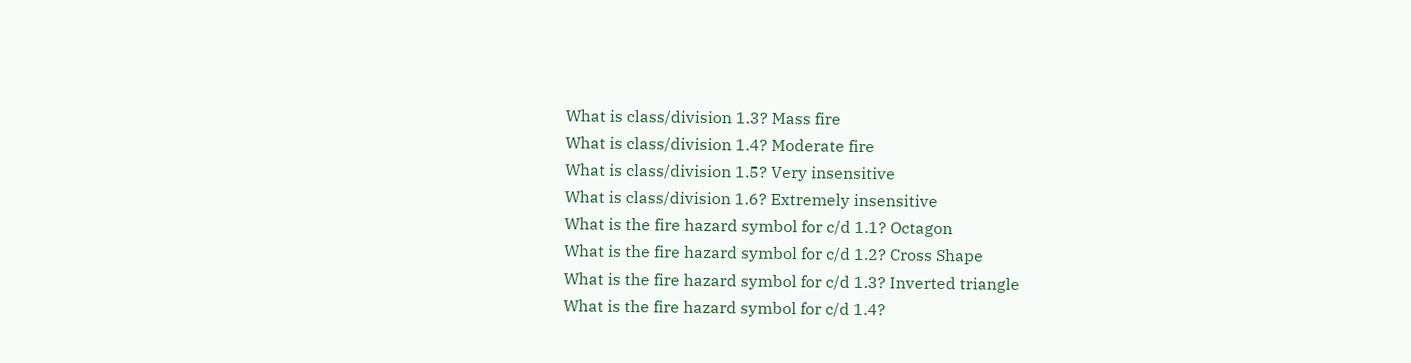What is class/division 1.3? Mass fire
What is class/division 1.4? Moderate fire
What is class/division 1.5? Very insensitive
What is class/division 1.6? Extremely insensitive
What is the fire hazard symbol for c/d 1.1? Octagon
What is the fire hazard symbol for c/d 1.2? Cross Shape
What is the fire hazard symbol for c/d 1.3? Inverted triangle
What is the fire hazard symbol for c/d 1.4?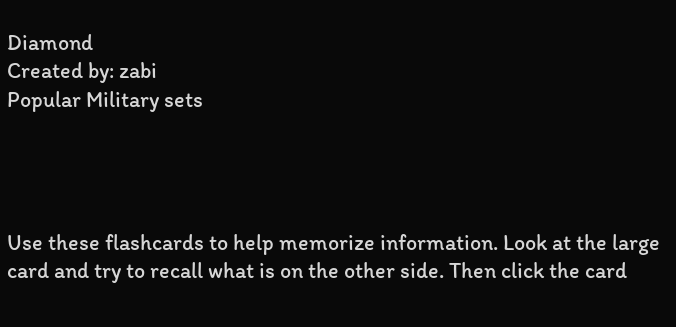Diamond
Created by: zabi
Popular Military sets




Use these flashcards to help memorize information. Look at the large card and try to recall what is on the other side. Then click the card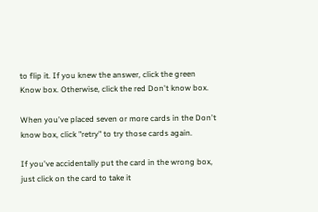to flip it. If you knew the answer, click the green Know box. Otherwise, click the red Don't know box.

When you've placed seven or more cards in the Don't know box, click "retry" to try those cards again.

If you've accidentally put the card in the wrong box, just click on the card to take it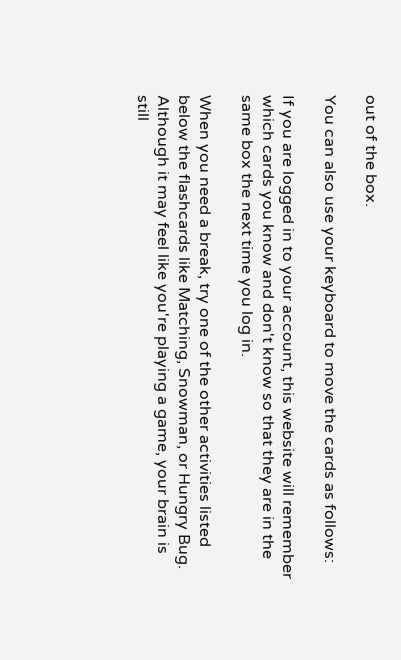out of the box.

You can also use your keyboard to move the cards as follows:

If you are logged in to your account, this website will remember which cards you know and don't know so that they are in the same box the next time you log in.

When you need a break, try one of the other activities listed below the flashcards like Matching, Snowman, or Hungry Bug. Although it may feel like you're playing a game, your brain is still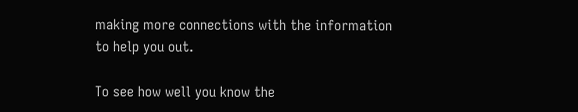making more connections with the information to help you out.

To see how well you know the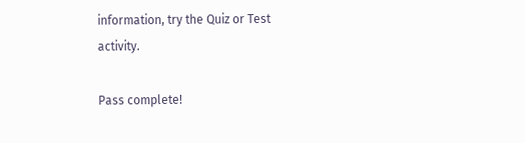information, try the Quiz or Test activity.

Pass complete!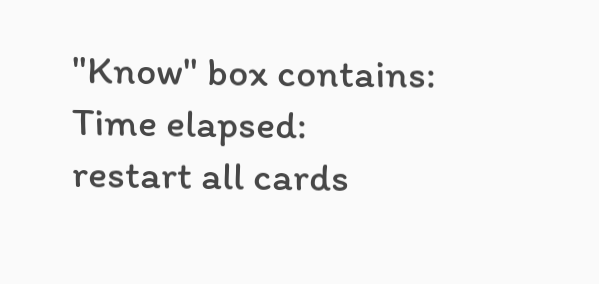"Know" box contains:
Time elapsed:
restart all cards